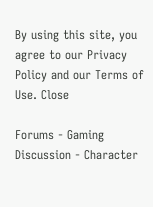By using this site, you agree to our Privacy Policy and our Terms of Use. Close

Forums - Gaming Discussion - Character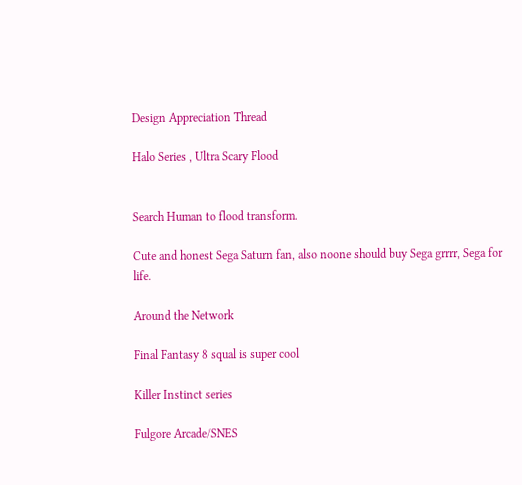Design Appreciation Thread

Halo Series , Ultra Scary Flood


Search Human to flood transform.

Cute and honest Sega Saturn fan, also noone should buy Sega grrrr, Sega for life.

Around the Network

Final Fantasy 8 squal is super cool

Killer Instinct series

Fulgore Arcade/SNES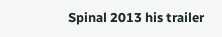Spinal 2013 his trailer